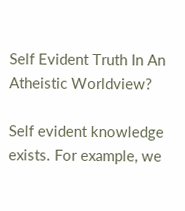Self Evident Truth In An Atheistic Worldview?

Self evident knowledge exists. For example, we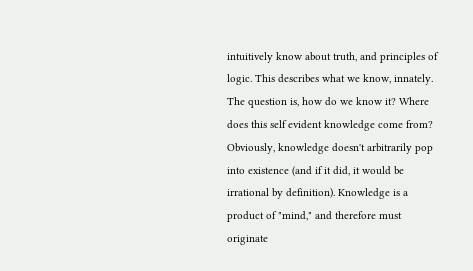intuitively know about truth, and principles of logic. This describes what we know, innately. The question is, how do we know it? Where does this self evident knowledge come from? Obviously, knowledge doesn't arbitrarily pop into existence (and if it did, it would be irrational by definition). Knowledge is a product of "mind," and therefore must originate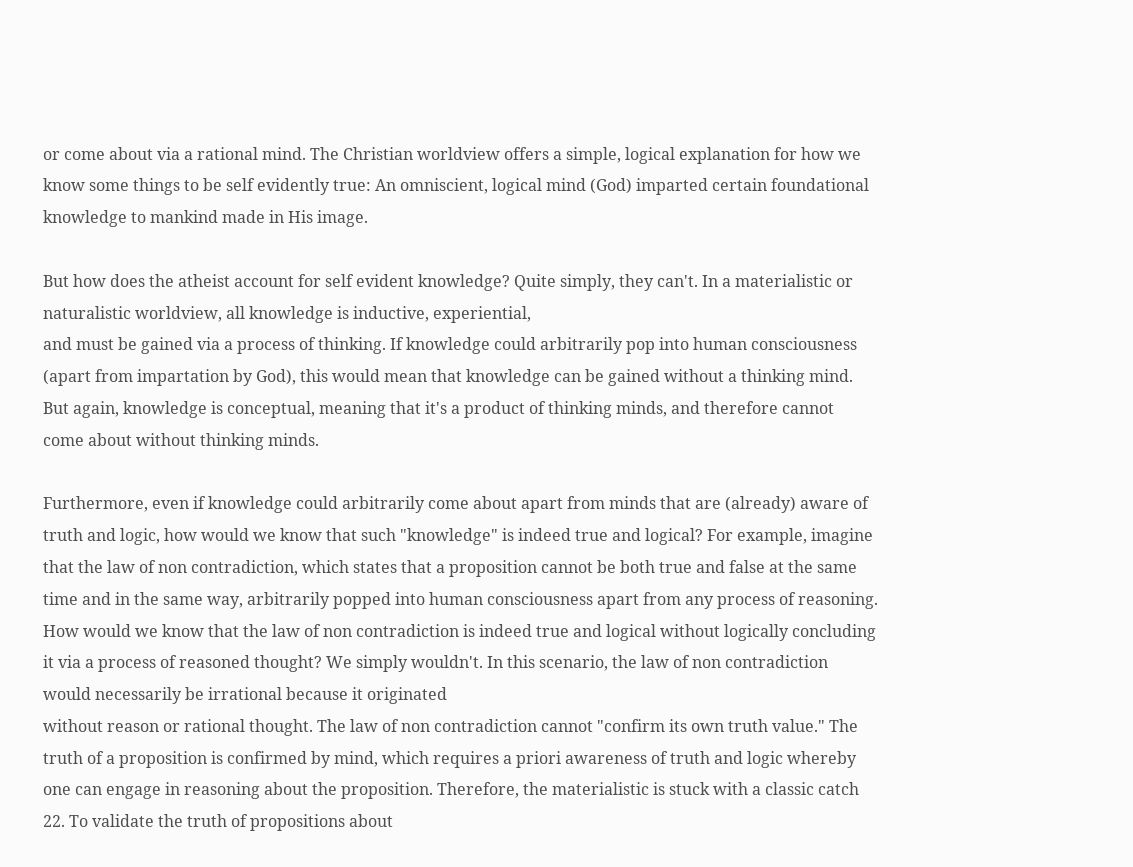or come about via a rational mind. The Christian worldview offers a simple, logical explanation for how we know some things to be self evidently true: An omniscient, logical mind (God) imparted certain foundational knowledge to mankind made in His image.

But how does the atheist account for self evident knowledge? Quite simply, they can't. In a materialistic or naturalistic worldview, all knowledge is inductive, experiential,
and must be gained via a process of thinking. If knowledge could arbitrarily pop into human consciousness (apart from impartation by God), this would mean that knowledge can be gained without a thinking mind. But again, knowledge is conceptual, meaning that it's a product of thinking minds, and therefore cannot come about without thinking minds.

Furthermore, even if knowledge could arbitrarily come about apart from minds that are (already) aware of truth and logic, how would we know that such "knowledge" is indeed true and logical? For example, imagine that the law of non contradiction, which states that a proposition cannot be both true and false at the same time and in the same way, arbitrarily popped into human consciousness apart from any process of reasoning. How would we know that the law of non contradiction is indeed true and logical without logically concluding it via a process of reasoned thought? We simply wouldn't. In this scenario, the law of non contradiction would necessarily be irrational because it originated
without reason or rational thought. The law of non contradiction cannot "confirm its own truth value." The truth of a proposition is confirmed by mind, which requires a priori awareness of truth and logic whereby one can engage in reasoning about the proposition. Therefore, the materialistic is stuck with a classic catch 22. To validate the truth of propositions about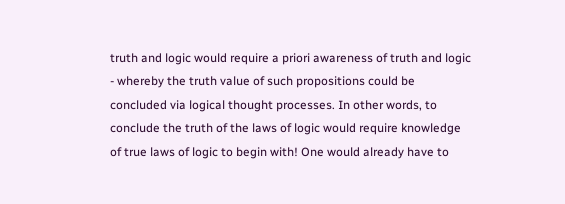truth and logic would require a priori awareness of truth and logic - whereby the truth value of such propositions could be concluded via logical thought processes. In other words, to conclude the truth of the laws of logic would require knowledge of true laws of logic to begin with! One would already have to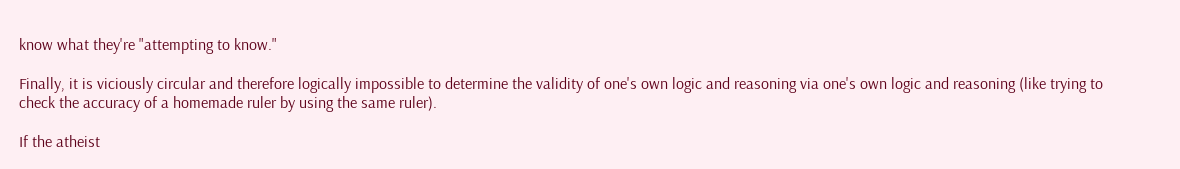know what they're "attempting to know."

Finally, it is viciously circular and therefore logically impossible to determine the validity of one's own logic and reasoning via one's own logic and reasoning (like trying to check the accuracy of a homemade ruler by using the same ruler).

If the atheist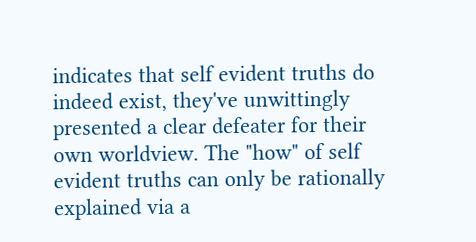indicates that self evident truths do indeed exist, they've unwittingly presented a clear defeater for their own worldview. The "how" of self evident truths can only be rationally explained via a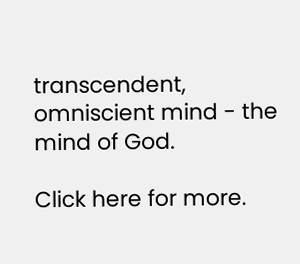transcendent, omniscient mind - the mind of God.

Click here for more.